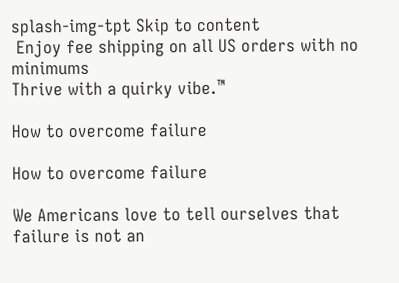splash-img-tpt Skip to content
 Enjoy fee shipping on all US orders with no minimums
Thrive with a quirky vibe.™

How to overcome failure

How to overcome failure

We Americans love to tell ourselves that failure is not an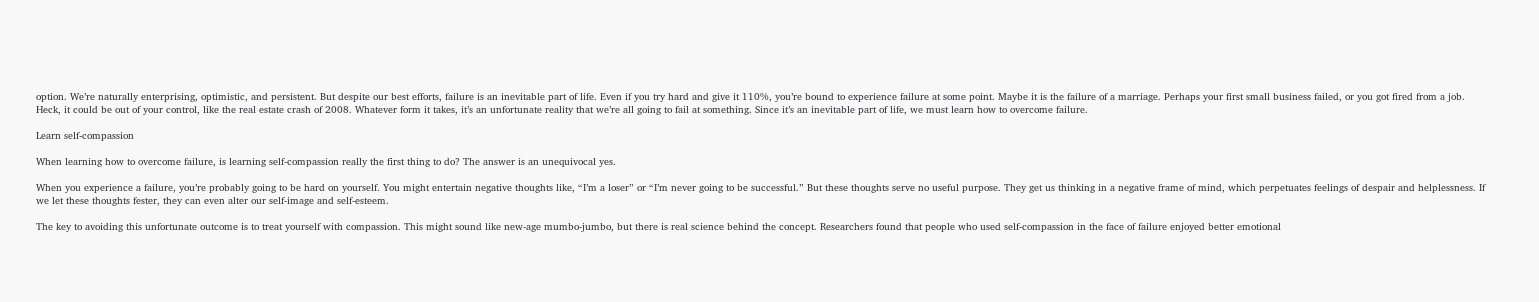option. We’re naturally enterprising, optimistic, and persistent. But despite our best efforts, failure is an inevitable part of life. Even if you try hard and give it 110%, you’re bound to experience failure at some point. Maybe it is the failure of a marriage. Perhaps your first small business failed, or you got fired from a job. Heck, it could be out of your control, like the real estate crash of 2008. Whatever form it takes, it’s an unfortunate reality that we’re all going to fail at something. Since it’s an inevitable part of life, we must learn how to overcome failure.

Learn self-compassion

When learning how to overcome failure, is learning self-compassion really the first thing to do? The answer is an unequivocal yes.

When you experience a failure, you’re probably going to be hard on yourself. You might entertain negative thoughts like, “I’m a loser” or “I’m never going to be successful.” But these thoughts serve no useful purpose. They get us thinking in a negative frame of mind, which perpetuates feelings of despair and helplessness. If we let these thoughts fester, they can even alter our self-image and self-esteem.

The key to avoiding this unfortunate outcome is to treat yourself with compassion. This might sound like new-age mumbo-jumbo, but there is real science behind the concept. Researchers found that people who used self-compassion in the face of failure enjoyed better emotional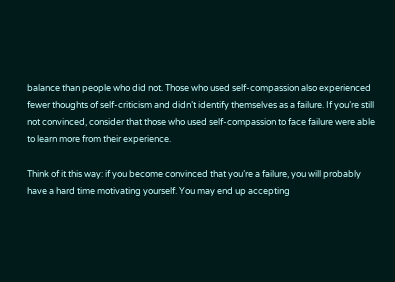balance than people who did not. Those who used self-compassion also experienced fewer thoughts of self-criticism and didn’t identify themselves as a failure. If you’re still not convinced, consider that those who used self-compassion to face failure were able to learn more from their experience.

Think of it this way: if you become convinced that you’re a failure, you will probably have a hard time motivating yourself. You may end up accepting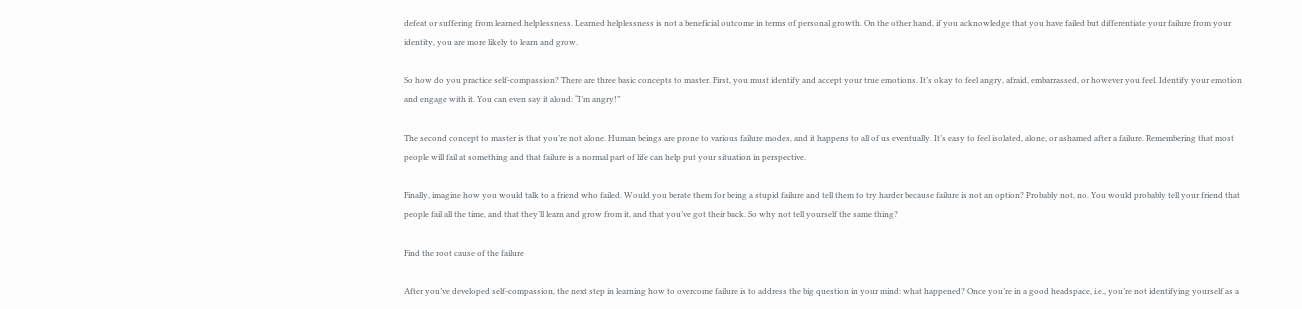defeat or suffering from learned helplessness. Learned helplessness is not a beneficial outcome in terms of personal growth. On the other hand, if you acknowledge that you have failed but differentiate your failure from your identity, you are more likely to learn and grow.

So how do you practice self-compassion? There are three basic concepts to master. First, you must identify and accept your true emotions. It’s okay to feel angry, afraid, embarrassed, or however you feel. Identify your emotion and engage with it. You can even say it aloud: “I’m angry!”

The second concept to master is that you’re not alone. Human beings are prone to various failure modes, and it happens to all of us eventually. It’s easy to feel isolated, alone, or ashamed after a failure. Remembering that most people will fail at something and that failure is a normal part of life can help put your situation in perspective.

Finally, imagine how you would talk to a friend who failed. Would you berate them for being a stupid failure and tell them to try harder because failure is not an option? Probably not, no. You would probably tell your friend that people fail all the time, and that they’ll learn and grow from it, and that you’ve got their back. So why not tell yourself the same thing?

Find the root cause of the failure

After you’ve developed self-compassion, the next step in learning how to overcome failure is to address the big question in your mind: what happened? Once you’re in a good headspace, i.e., you’re not identifying yourself as a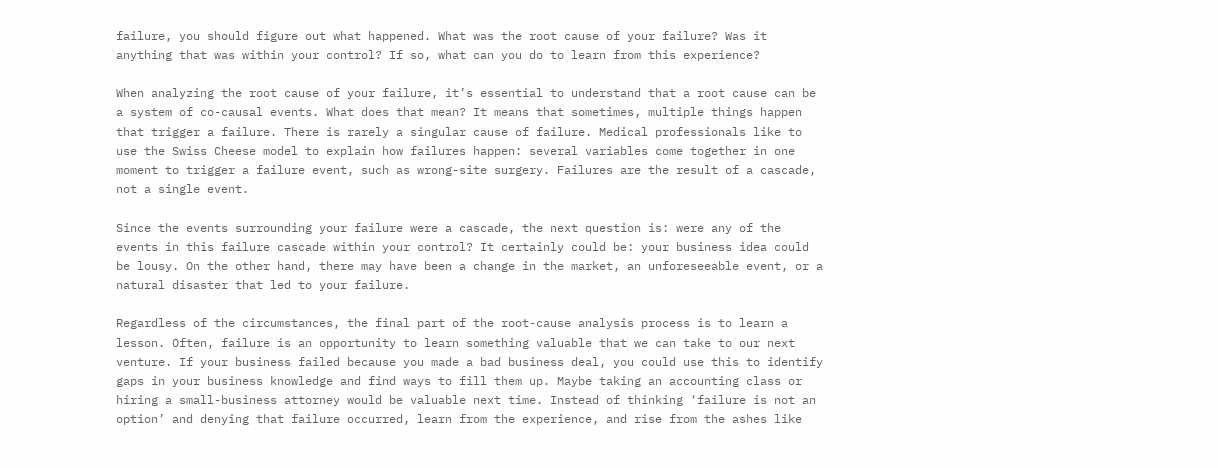failure, you should figure out what happened. What was the root cause of your failure? Was it anything that was within your control? If so, what can you do to learn from this experience?

When analyzing the root cause of your failure, it’s essential to understand that a root cause can be a system of co-causal events. What does that mean? It means that sometimes, multiple things happen that trigger a failure. There is rarely a singular cause of failure. Medical professionals like to use the Swiss Cheese model to explain how failures happen: several variables come together in one moment to trigger a failure event, such as wrong-site surgery. Failures are the result of a cascade, not a single event.

Since the events surrounding your failure were a cascade, the next question is: were any of the events in this failure cascade within your control? It certainly could be: your business idea could be lousy. On the other hand, there may have been a change in the market, an unforeseeable event, or a natural disaster that led to your failure.

Regardless of the circumstances, the final part of the root-cause analysis process is to learn a lesson. Often, failure is an opportunity to learn something valuable that we can take to our next venture. If your business failed because you made a bad business deal, you could use this to identify gaps in your business knowledge and find ways to fill them up. Maybe taking an accounting class or hiring a small-business attorney would be valuable next time. Instead of thinking ‘failure is not an option’ and denying that failure occurred, learn from the experience, and rise from the ashes like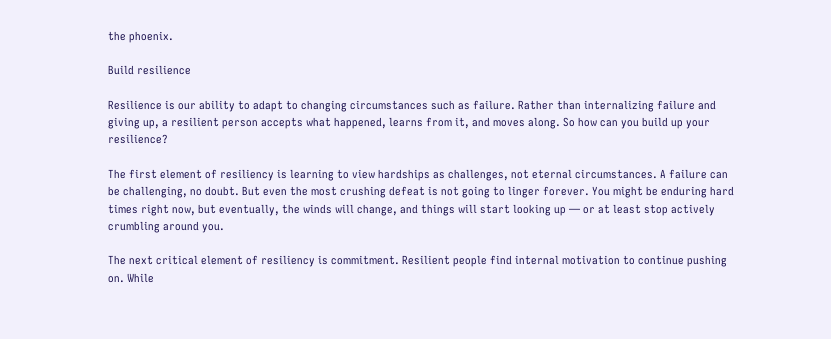the phoenix.

Build resilience

Resilience is our ability to adapt to changing circumstances such as failure. Rather than internalizing failure and giving up, a resilient person accepts what happened, learns from it, and moves along. So how can you build up your resilience?

The first element of resiliency is learning to view hardships as challenges, not eternal circumstances. A failure can be challenging, no doubt. But even the most crushing defeat is not going to linger forever. You might be enduring hard times right now, but eventually, the winds will change, and things will start looking up — or at least stop actively crumbling around you.

The next critical element of resiliency is commitment. Resilient people find internal motivation to continue pushing on. While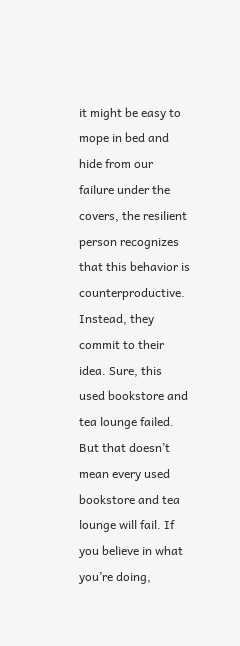it might be easy to mope in bed and hide from our failure under the covers, the resilient person recognizes that this behavior is counterproductive. Instead, they commit to their idea. Sure, this used bookstore and tea lounge failed. But that doesn’t mean every used bookstore and tea lounge will fail. If you believe in what you’re doing,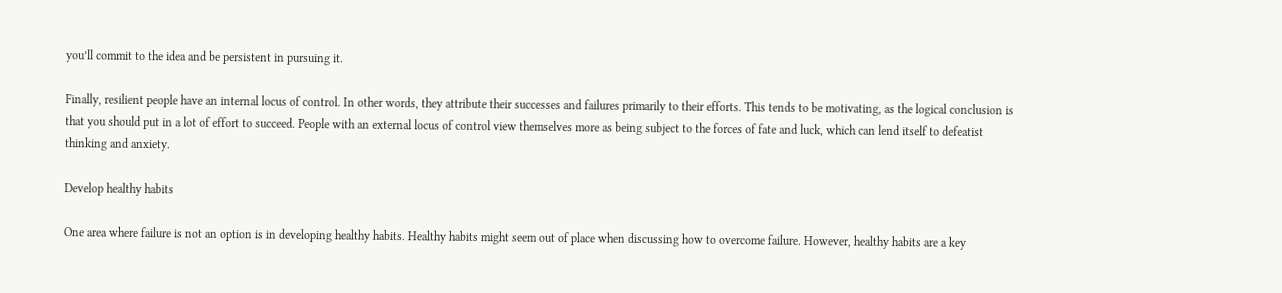you’ll commit to the idea and be persistent in pursuing it.

Finally, resilient people have an internal locus of control. In other words, they attribute their successes and failures primarily to their efforts. This tends to be motivating, as the logical conclusion is that you should put in a lot of effort to succeed. People with an external locus of control view themselves more as being subject to the forces of fate and luck, which can lend itself to defeatist thinking and anxiety.

Develop healthy habits

One area where failure is not an option is in developing healthy habits. Healthy habits might seem out of place when discussing how to overcome failure. However, healthy habits are a key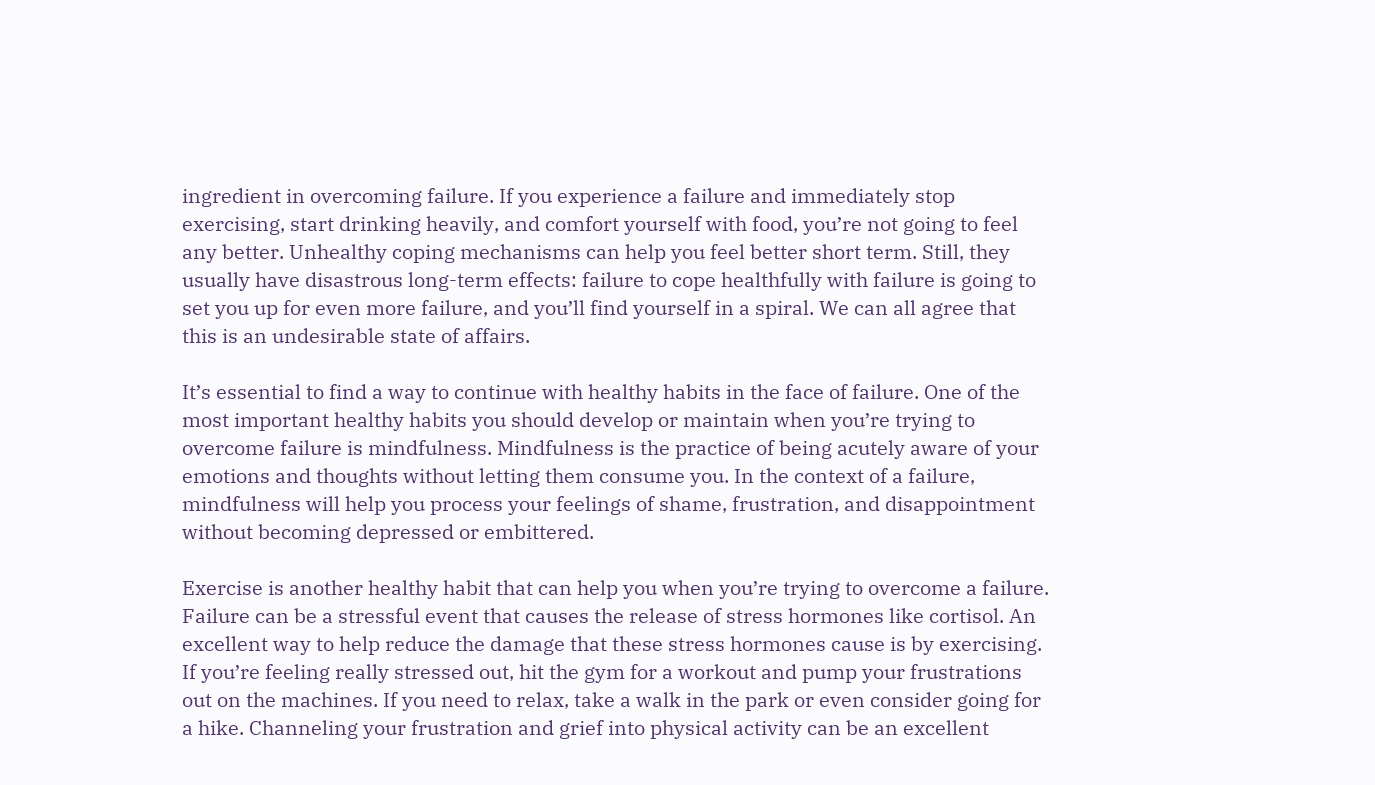ingredient in overcoming failure. If you experience a failure and immediately stop exercising, start drinking heavily, and comfort yourself with food, you’re not going to feel any better. Unhealthy coping mechanisms can help you feel better short term. Still, they usually have disastrous long-term effects: failure to cope healthfully with failure is going to set you up for even more failure, and you’ll find yourself in a spiral. We can all agree that this is an undesirable state of affairs.

It’s essential to find a way to continue with healthy habits in the face of failure. One of the most important healthy habits you should develop or maintain when you’re trying to overcome failure is mindfulness. Mindfulness is the practice of being acutely aware of your emotions and thoughts without letting them consume you. In the context of a failure, mindfulness will help you process your feelings of shame, frustration, and disappointment without becoming depressed or embittered.

Exercise is another healthy habit that can help you when you’re trying to overcome a failure. Failure can be a stressful event that causes the release of stress hormones like cortisol. An excellent way to help reduce the damage that these stress hormones cause is by exercising. If you’re feeling really stressed out, hit the gym for a workout and pump your frustrations out on the machines. If you need to relax, take a walk in the park or even consider going for a hike. Channeling your frustration and grief into physical activity can be an excellent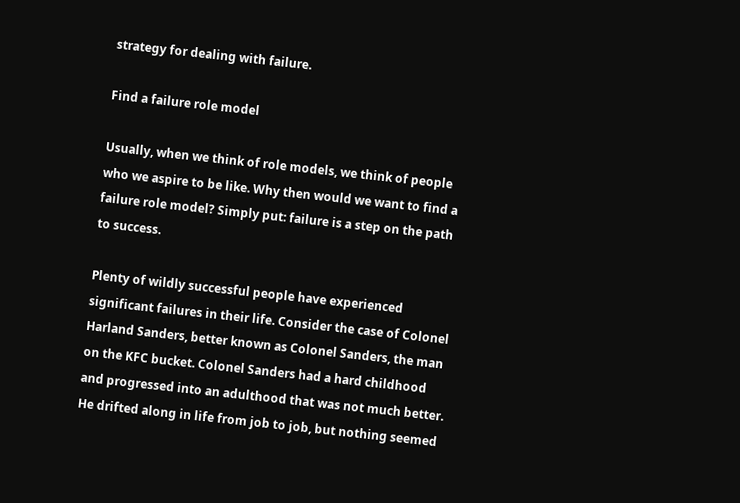strategy for dealing with failure.

Find a failure role model

Usually, when we think of role models, we think of people who we aspire to be like. Why then would we want to find a failure role model? Simply put: failure is a step on the path to success.

Plenty of wildly successful people have experienced significant failures in their life. Consider the case of Colonel Harland Sanders, better known as Colonel Sanders, the man on the KFC bucket. Colonel Sanders had a hard childhood and progressed into an adulthood that was not much better. He drifted along in life from job to job, but nothing seemed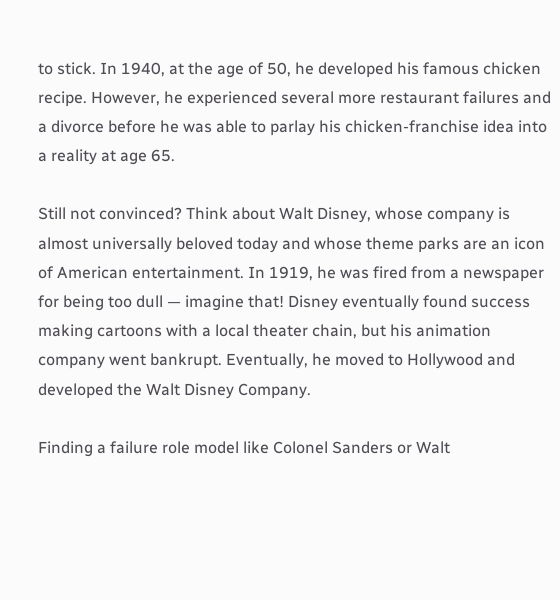to stick. In 1940, at the age of 50, he developed his famous chicken recipe. However, he experienced several more restaurant failures and a divorce before he was able to parlay his chicken-franchise idea into a reality at age 65.

Still not convinced? Think about Walt Disney, whose company is almost universally beloved today and whose theme parks are an icon of American entertainment. In 1919, he was fired from a newspaper for being too dull — imagine that! Disney eventually found success making cartoons with a local theater chain, but his animation company went bankrupt. Eventually, he moved to Hollywood and developed the Walt Disney Company.

Finding a failure role model like Colonel Sanders or Walt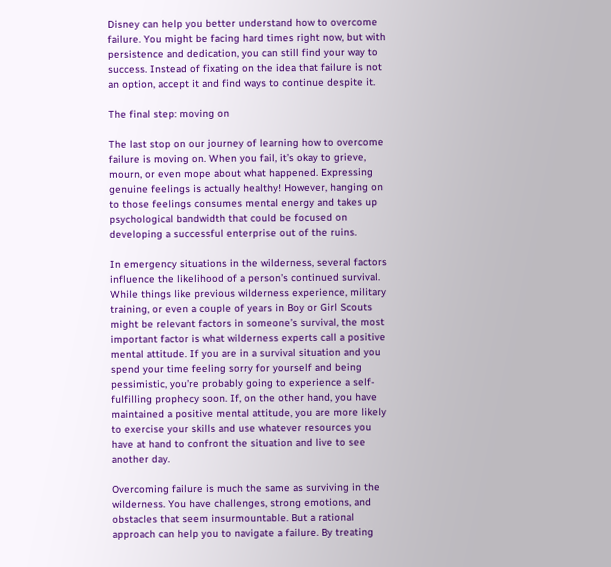Disney can help you better understand how to overcome failure. You might be facing hard times right now, but with persistence and dedication, you can still find your way to success. Instead of fixating on the idea that failure is not an option, accept it and find ways to continue despite it.

The final step: moving on

The last stop on our journey of learning how to overcome failure is moving on. When you fail, it’s okay to grieve, mourn, or even mope about what happened. Expressing genuine feelings is actually healthy! However, hanging on to those feelings consumes mental energy and takes up psychological bandwidth that could be focused on developing a successful enterprise out of the ruins.

In emergency situations in the wilderness, several factors influence the likelihood of a person’s continued survival. While things like previous wilderness experience, military training, or even a couple of years in Boy or Girl Scouts might be relevant factors in someone’s survival, the most important factor is what wilderness experts call a positive mental attitude. If you are in a survival situation and you spend your time feeling sorry for yourself and being pessimistic, you’re probably going to experience a self-fulfilling prophecy soon. If, on the other hand, you have maintained a positive mental attitude, you are more likely to exercise your skills and use whatever resources you have at hand to confront the situation and live to see another day.

Overcoming failure is much the same as surviving in the wilderness. You have challenges, strong emotions, and obstacles that seem insurmountable. But a rational approach can help you to navigate a failure. By treating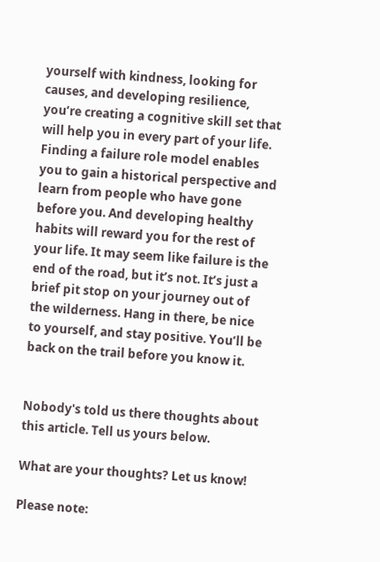yourself with kindness, looking for causes, and developing resilience, you’re creating a cognitive skill set that will help you in every part of your life. Finding a failure role model enables you to gain a historical perspective and learn from people who have gone before you. And developing healthy habits will reward you for the rest of your life. It may seem like failure is the end of the road, but it’s not. It’s just a brief pit stop on your journey out of the wilderness. Hang in there, be nice to yourself, and stay positive. You’ll be back on the trail before you know it.


Nobody's told us there thoughts about this article. Tell us yours below.

What are your thoughts? Let us know!

Please note: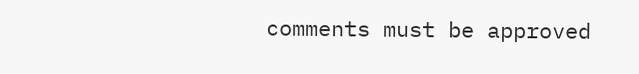comments must be approved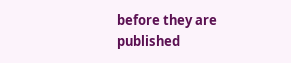before they are published